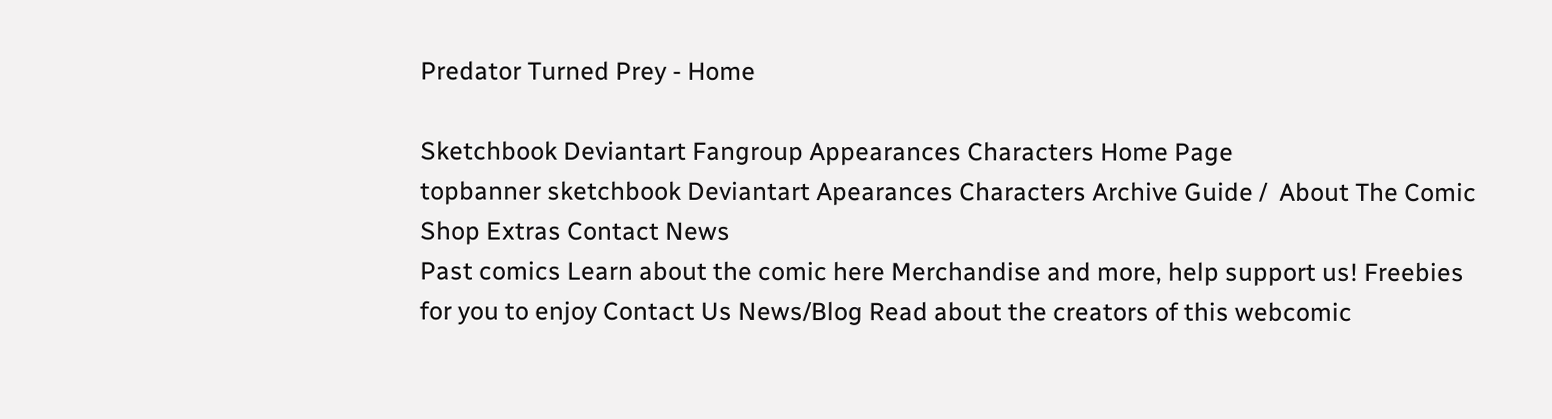Predator Turned Prey - Home

Sketchbook Deviantart Fangroup Appearances Characters Home Page
topbanner sketchbook Deviantart Apearances Characters Archive Guide /  About The Comic Shop Extras Contact News
Past comics Learn about the comic here Merchandise and more, help support us! Freebies for you to enjoy Contact Us News/Blog Read about the creators of this webcomic